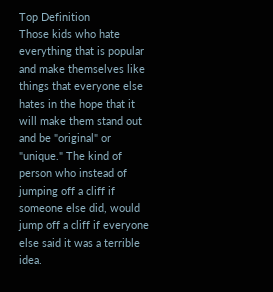Top Definition
Those kids who hate everything that is popular and make themselves like things that everyone else hates in the hope that it will make them stand out and be "original" or "unique." The kind of person who instead of jumping off a cliff if someone else did, would jump off a cliff if everyone else said it was a terrible idea.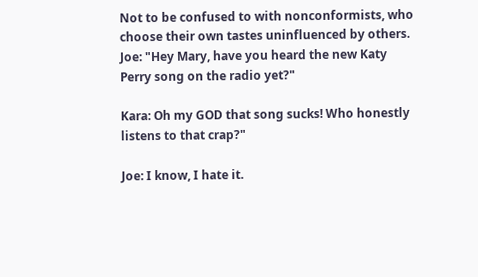Not to be confused to with nonconformists, who choose their own tastes uninfluenced by others.
Joe: "Hey Mary, have you heard the new Katy Perry song on the radio yet?"

Kara: Oh my GOD that song sucks! Who honestly listens to that crap?"

Joe: I know, I hate it.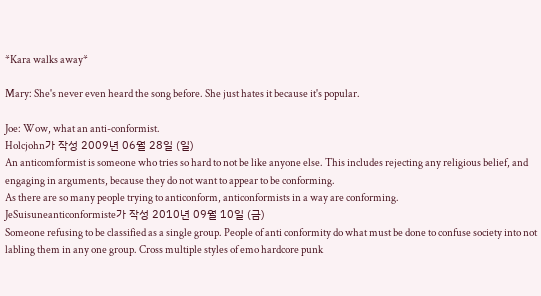*Kara walks away*

Mary: She's never even heard the song before. She just hates it because it's popular.

Joe: Wow, what an anti-conformist.
Holcjohn가 작성 2009년 06월 28일 (일)
An anticomformist is someone who tries so hard to not be like anyone else. This includes rejecting any religious belief, and engaging in arguments, because they do not want to appear to be conforming.
As there are so many people trying to anticonform, anticonformists in a way are conforming.
JeSuisuneanticonformiste가 작성 2010년 09월 10일 (금)
Someone refusing to be classified as a single group. People of anti conformity do what must be done to confuse society into not labling them in any one group. Cross multiple styles of emo hardcore punk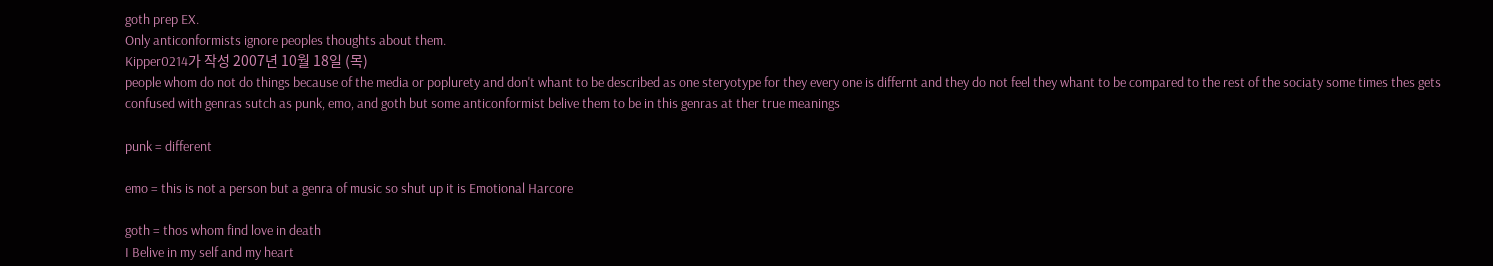goth prep EX.
Only anticonformists ignore peoples thoughts about them.
Kipper0214가 작성 2007년 10월 18일 (목)
people whom do not do things because of the media or poplurety and don't whant to be described as one steryotype for they every one is differnt and they do not feel they whant to be compared to the rest of the sociaty some times thes gets confused with genras sutch as punk, emo, and goth but some anticonformist belive them to be in this genras at ther true meanings

punk = different

emo = this is not a person but a genra of music so shut up it is Emotional Harcore

goth = thos whom find love in death
I Belive in my self and my heart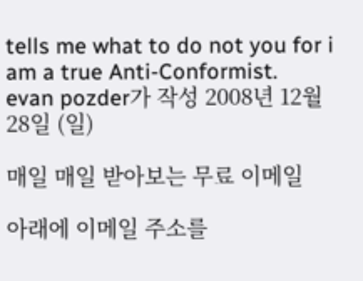tells me what to do not you for i am a true Anti-Conformist.
evan pozder가 작성 2008년 12월 28일 (일)

매일 매일 받아보는 무료 이메일

아래에 이메일 주소를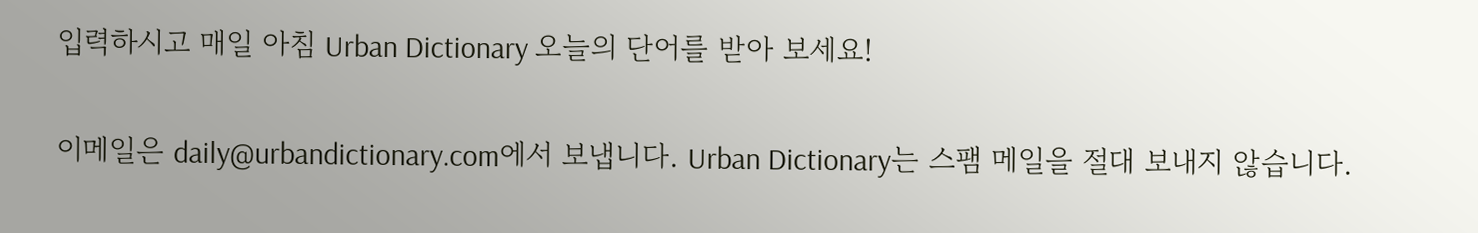입력하시고 매일 아침 Urban Dictionary 오늘의 단어를 받아 보세요!

이메일은 daily@urbandictionary.com에서 보냅니다. Urban Dictionary는 스팸 메일을 절대 보내지 않습니다.